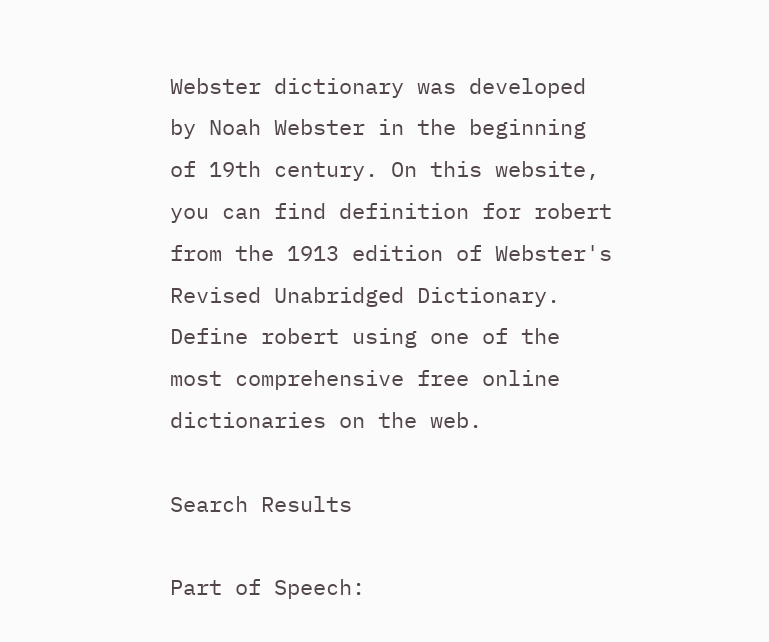Webster dictionary was developed by Noah Webster in the beginning of 19th century. On this website, you can find definition for robert from the 1913 edition of Webster's Revised Unabridged Dictionary. Define robert using one of the most comprehensive free online dictionaries on the web.

Search Results

Part of Speech: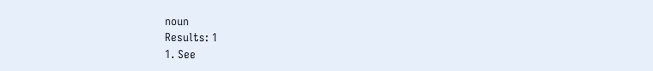noun
Results: 1
1. See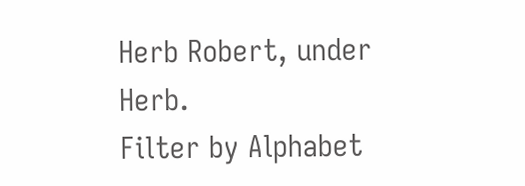Herb Robert, under Herb.
Filter by Alphabet